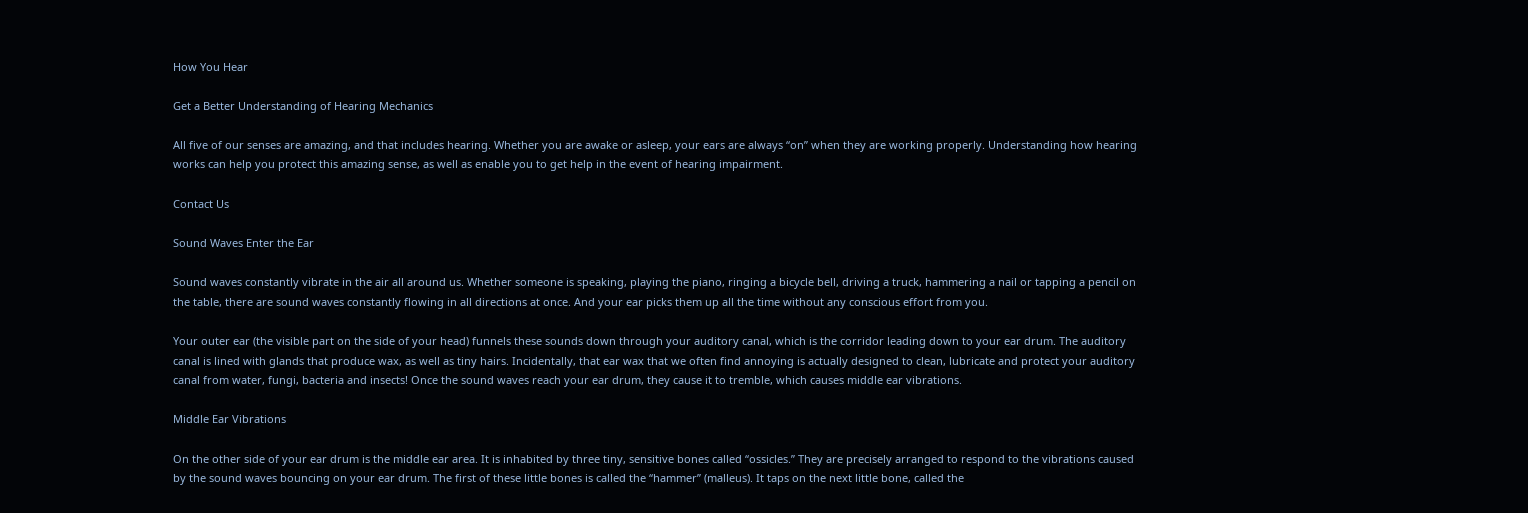How You Hear

Get a Better Understanding of Hearing Mechanics

All five of our senses are amazing, and that includes hearing. Whether you are awake or asleep, your ears are always “on” when they are working properly. Understanding how hearing works can help you protect this amazing sense, as well as enable you to get help in the event of hearing impairment.

Contact Us

Sound Waves Enter the Ear

Sound waves constantly vibrate in the air all around us. Whether someone is speaking, playing the piano, ringing a bicycle bell, driving a truck, hammering a nail or tapping a pencil on the table, there are sound waves constantly flowing in all directions at once. And your ear picks them up all the time without any conscious effort from you.

Your outer ear (the visible part on the side of your head) funnels these sounds down through your auditory canal, which is the corridor leading down to your ear drum. The auditory canal is lined with glands that produce wax, as well as tiny hairs. Incidentally, that ear wax that we often find annoying is actually designed to clean, lubricate and protect your auditory canal from water, fungi, bacteria and insects! Once the sound waves reach your ear drum, they cause it to tremble, which causes middle ear vibrations.

Middle Ear Vibrations

On the other side of your ear drum is the middle ear area. It is inhabited by three tiny, sensitive bones called “ossicles.” They are precisely arranged to respond to the vibrations caused by the sound waves bouncing on your ear drum. The first of these little bones is called the “hammer” (malleus). It taps on the next little bone, called the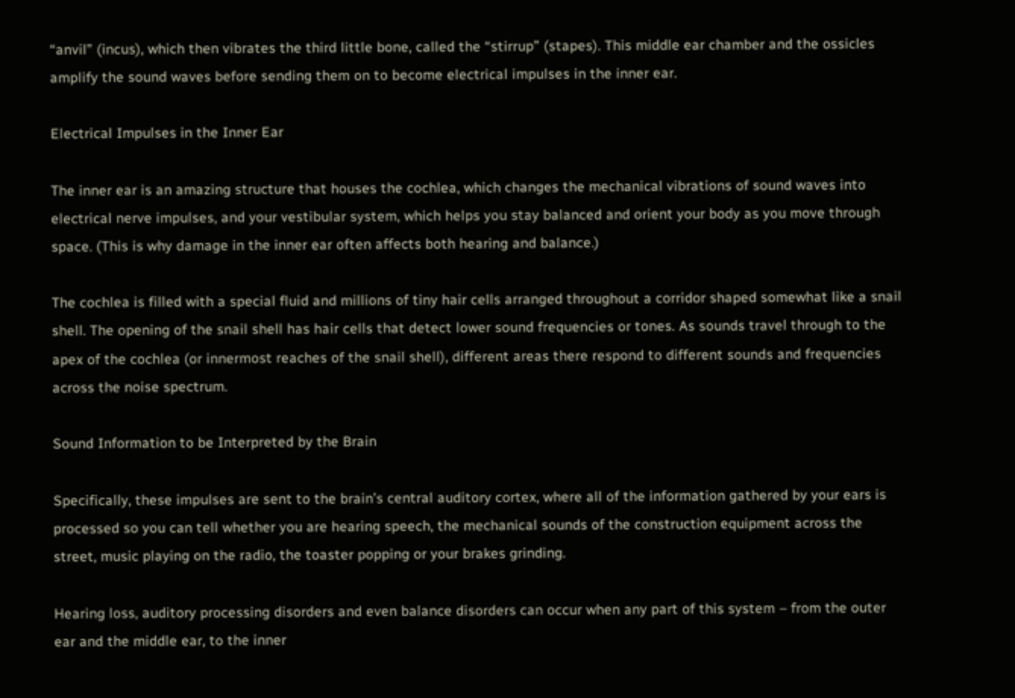“anvil” (incus), which then vibrates the third little bone, called the “stirrup” (stapes). This middle ear chamber and the ossicles amplify the sound waves before sending them on to become electrical impulses in the inner ear.

Electrical Impulses in the Inner Ear

The inner ear is an amazing structure that houses the cochlea, which changes the mechanical vibrations of sound waves into electrical nerve impulses, and your vestibular system, which helps you stay balanced and orient your body as you move through space. (This is why damage in the inner ear often affects both hearing and balance.)

The cochlea is filled with a special fluid and millions of tiny hair cells arranged throughout a corridor shaped somewhat like a snail shell. The opening of the snail shell has hair cells that detect lower sound frequencies or tones. As sounds travel through to the apex of the cochlea (or innermost reaches of the snail shell), different areas there respond to different sounds and frequencies across the noise spectrum.

Sound Information to be Interpreted by the Brain

Specifically, these impulses are sent to the brain’s central auditory cortex, where all of the information gathered by your ears is processed so you can tell whether you are hearing speech, the mechanical sounds of the construction equipment across the street, music playing on the radio, the toaster popping or your brakes grinding.

Hearing loss, auditory processing disorders and even balance disorders can occur when any part of this system – from the outer ear and the middle ear, to the inner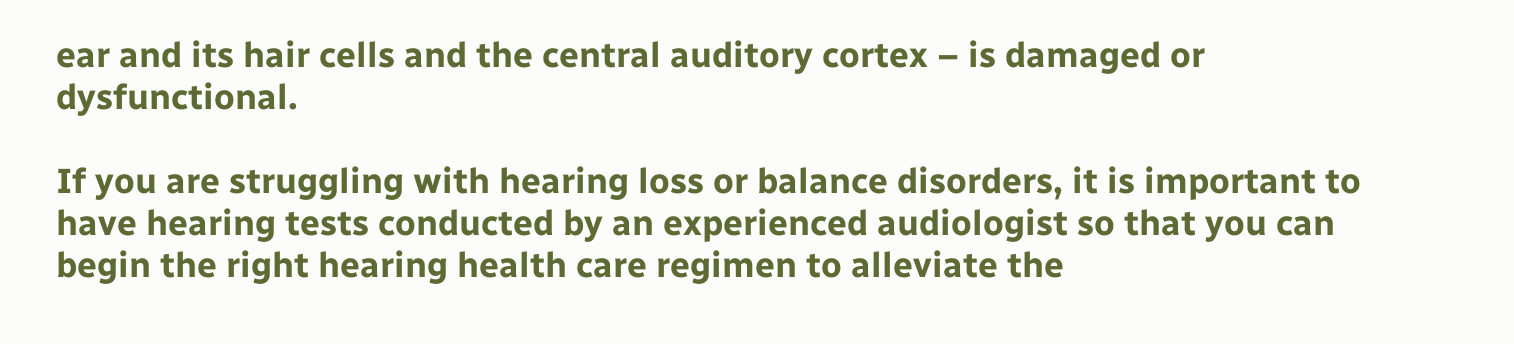ear and its hair cells and the central auditory cortex – is damaged or dysfunctional.

If you are struggling with hearing loss or balance disorders, it is important to have hearing tests conducted by an experienced audiologist so that you can begin the right hearing health care regimen to alleviate the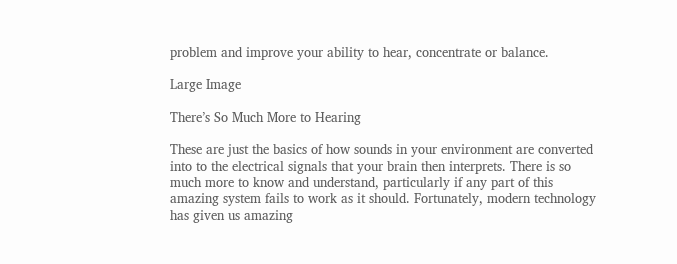problem and improve your ability to hear, concentrate or balance.

Large Image

There’s So Much More to Hearing

These are just the basics of how sounds in your environment are converted into to the electrical signals that your brain then interprets. There is so much more to know and understand, particularly if any part of this amazing system fails to work as it should. Fortunately, modern technology has given us amazing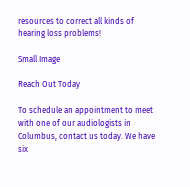resources to correct all kinds of hearing loss problems!

Small Image

Reach Out Today

To schedule an appointment to meet with one of our audiologists in Columbus, contact us today. We have six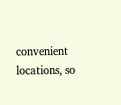convenient locations, so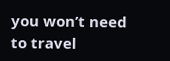you won’t need to travel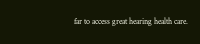far to access great hearing health care.